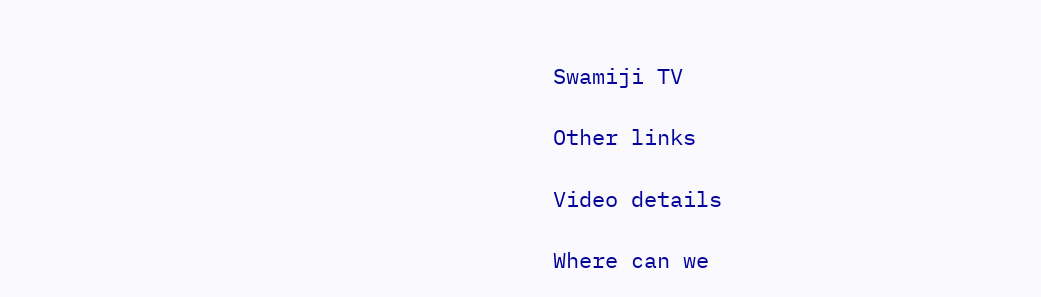Swamiji TV

Other links

Video details

Where can we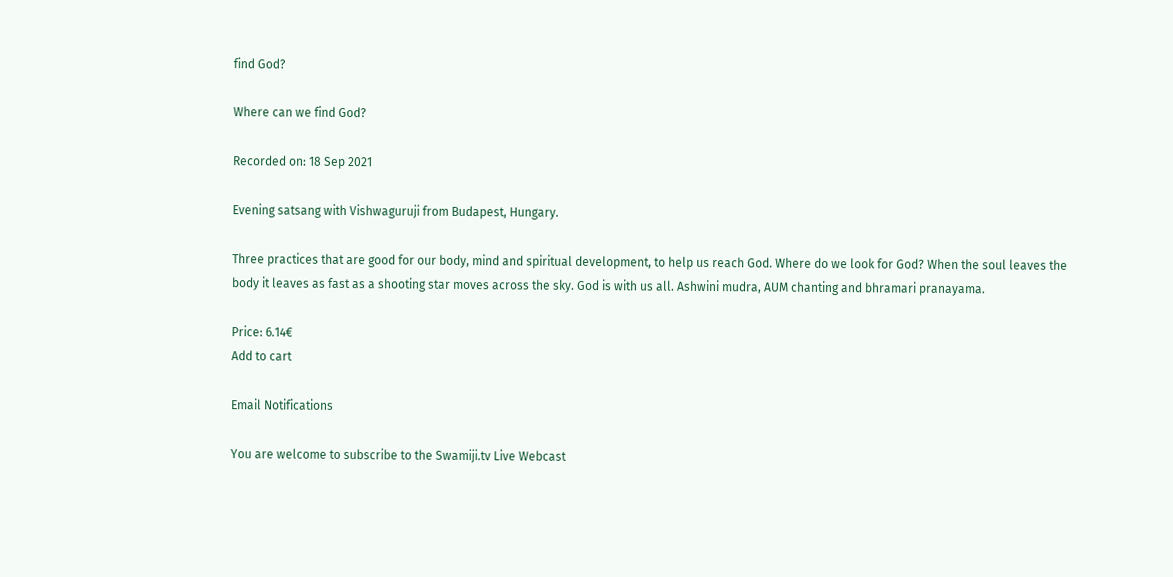find God?

Where can we find God?

Recorded on: 18 Sep 2021

Evening satsang with Vishwaguruji from Budapest, Hungary.

Three practices that are good for our body, mind and spiritual development, to help us reach God. Where do we look for God? When the soul leaves the body it leaves as fast as a shooting star moves across the sky. God is with us all. Ashwini mudra, AUM chanting and bhramari pranayama.

Price: 6.14€
Add to cart

Email Notifications

You are welcome to subscribe to the Swamiji.tv Live Webcast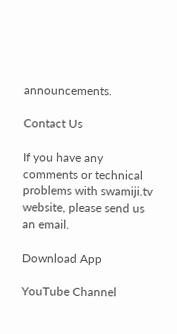announcements.

Contact Us

If you have any comments or technical problems with swamiji.tv website, please send us an email.

Download App

YouTube Channel